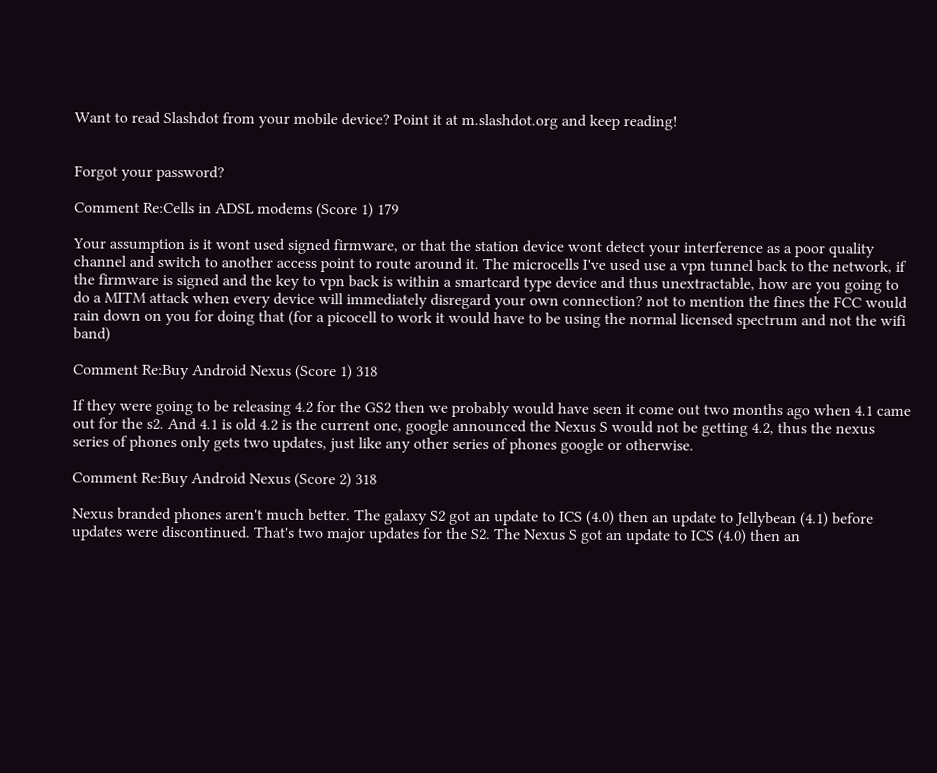Want to read Slashdot from your mobile device? Point it at m.slashdot.org and keep reading!


Forgot your password?

Comment Re:Cells in ADSL modems (Score 1) 179

Your assumption is it wont used signed firmware, or that the station device wont detect your interference as a poor quality channel and switch to another access point to route around it. The microcells I've used use a vpn tunnel back to the network, if the firmware is signed and the key to vpn back is within a smartcard type device and thus unextractable, how are you going to do a MITM attack when every device will immediately disregard your own connection? not to mention the fines the FCC would rain down on you for doing that (for a picocell to work it would have to be using the normal licensed spectrum and not the wifi band)

Comment Re:Buy Android Nexus (Score 1) 318

If they were going to be releasing 4.2 for the GS2 then we probably would have seen it come out two months ago when 4.1 came out for the s2. And 4.1 is old 4.2 is the current one, google announced the Nexus S would not be getting 4.2, thus the nexus series of phones only gets two updates, just like any other series of phones google or otherwise.

Comment Re:Buy Android Nexus (Score 2) 318

Nexus branded phones aren't much better. The galaxy S2 got an update to ICS (4.0) then an update to Jellybean (4.1) before updates were discontinued. That's two major updates for the S2. The Nexus S got an update to ICS (4.0) then an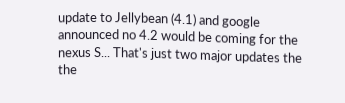update to Jellybean (4.1) and google announced no 4.2 would be coming for the nexus S... That's just two major updates the the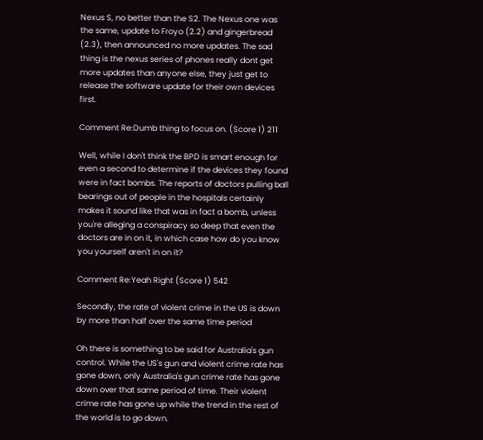Nexus S, no better than the S2. The Nexus one was the same, update to Froyo (2.2) and gingerbread (2.3), then announced no more updates. The sad thing is the nexus series of phones really dont get more updates than anyone else, they just get to release the software update for their own devices first.

Comment Re:Dumb thing to focus on. (Score 1) 211

Well, while I don't think the BPD is smart enough for even a second to determine if the devices they found were in fact bombs. The reports of doctors pulling ball bearings out of people in the hospitals certainly makes it sound like that was in fact a bomb, unless you're alleging a conspiracy so deep that even the doctors are in on it, in which case how do you know you yourself aren't in on it?

Comment Re:Yeah Right (Score 1) 542

Secondly, the rate of violent crime in the US is down by more than half over the same time period

Oh there is something to be said for Australia's gun control. While the US's gun and violent crime rate has gone down, only Australia's gun crime rate has gone down over that same period of time. Their violent crime rate has gone up while the trend in the rest of the world is to go down.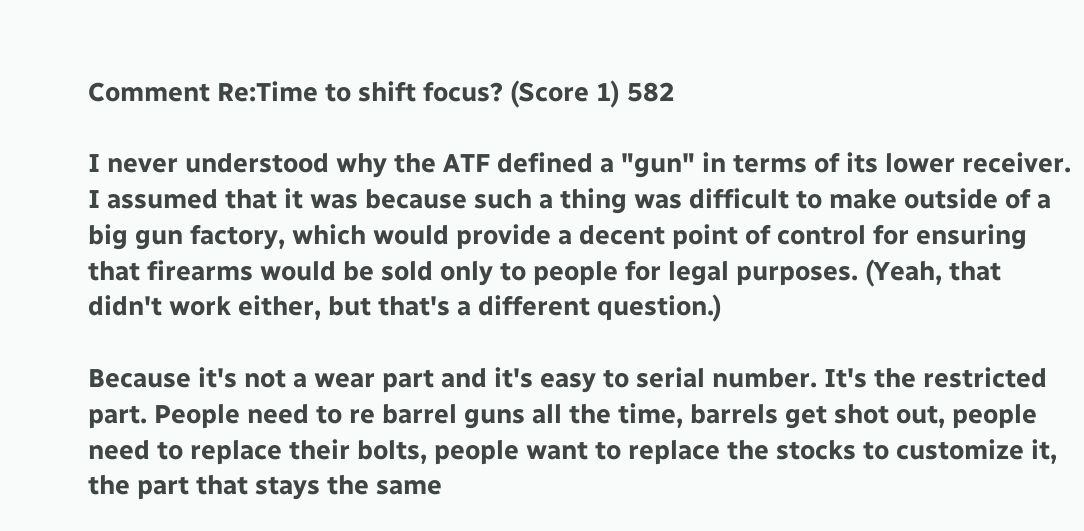Comment Re:Time to shift focus? (Score 1) 582

I never understood why the ATF defined a "gun" in terms of its lower receiver. I assumed that it was because such a thing was difficult to make outside of a big gun factory, which would provide a decent point of control for ensuring that firearms would be sold only to people for legal purposes. (Yeah, that didn't work either, but that's a different question.)

Because it's not a wear part and it's easy to serial number. It's the restricted part. People need to re barrel guns all the time, barrels get shot out, people need to replace their bolts, people want to replace the stocks to customize it, the part that stays the same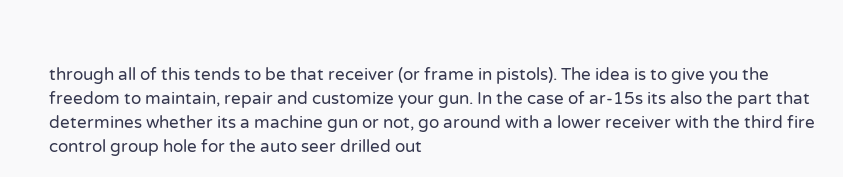through all of this tends to be that receiver (or frame in pistols). The idea is to give you the freedom to maintain, repair and customize your gun. In the case of ar-15s its also the part that determines whether its a machine gun or not, go around with a lower receiver with the third fire control group hole for the auto seer drilled out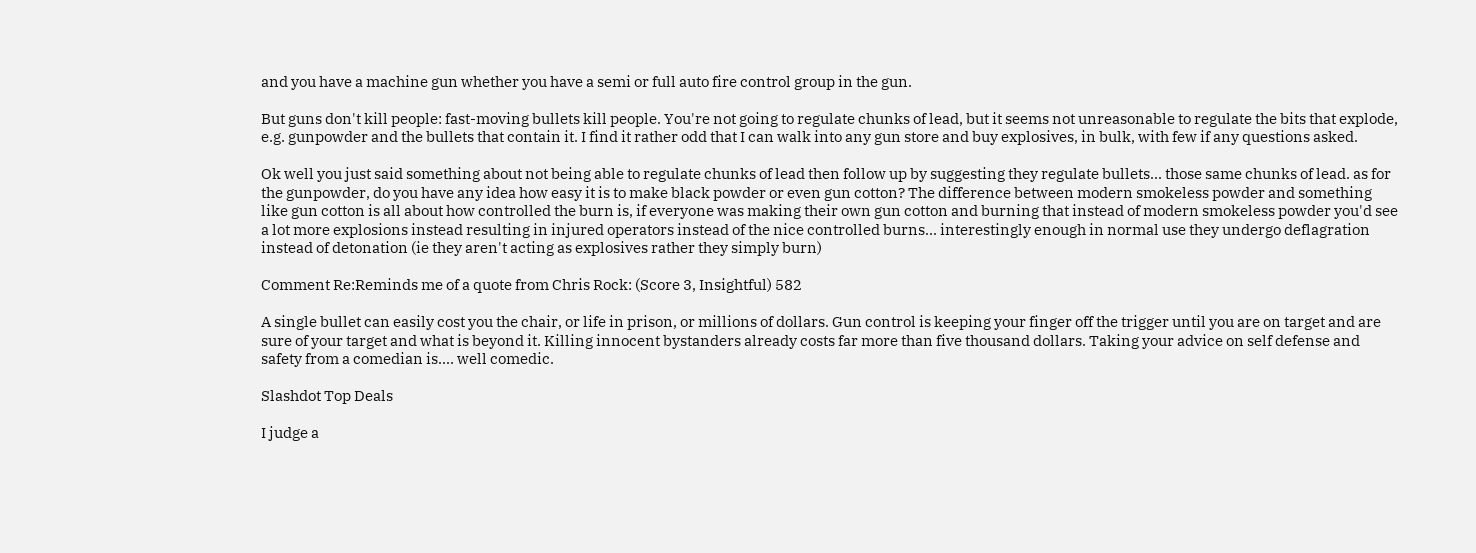and you have a machine gun whether you have a semi or full auto fire control group in the gun.

But guns don't kill people: fast-moving bullets kill people. You're not going to regulate chunks of lead, but it seems not unreasonable to regulate the bits that explode, e.g. gunpowder and the bullets that contain it. I find it rather odd that I can walk into any gun store and buy explosives, in bulk, with few if any questions asked.

Ok well you just said something about not being able to regulate chunks of lead then follow up by suggesting they regulate bullets... those same chunks of lead. as for the gunpowder, do you have any idea how easy it is to make black powder or even gun cotton? The difference between modern smokeless powder and something like gun cotton is all about how controlled the burn is, if everyone was making their own gun cotton and burning that instead of modern smokeless powder you'd see a lot more explosions instead resulting in injured operators instead of the nice controlled burns... interestingly enough in normal use they undergo deflagration instead of detonation (ie they aren't acting as explosives rather they simply burn)

Comment Re:Reminds me of a quote from Chris Rock: (Score 3, Insightful) 582

A single bullet can easily cost you the chair, or life in prison, or millions of dollars. Gun control is keeping your finger off the trigger until you are on target and are sure of your target and what is beyond it. Killing innocent bystanders already costs far more than five thousand dollars. Taking your advice on self defense and safety from a comedian is.... well comedic.

Slashdot Top Deals

I judge a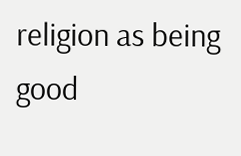religion as being good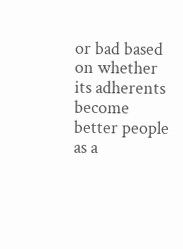or bad based on whether its adherents become better people as a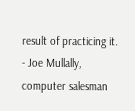result of practicing it. - Joe Mullally, computer salesman